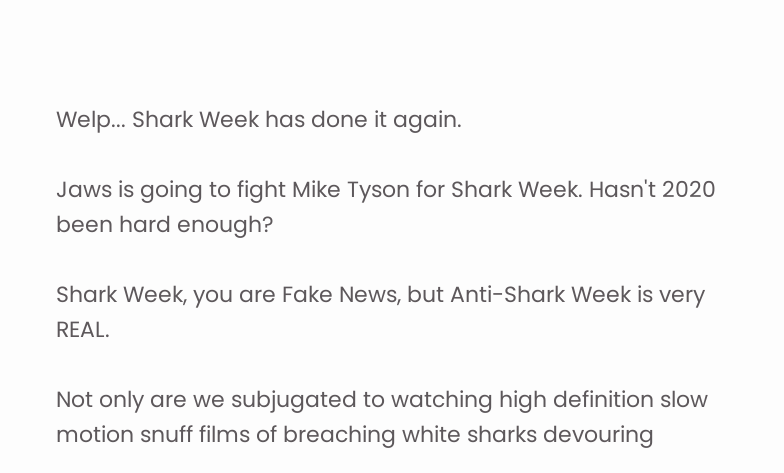Welp... Shark Week has done it again.

Jaws is going to fight Mike Tyson for Shark Week. Hasn't 2020 been hard enough?

Shark Week, you are Fake News, but Anti-Shark Week is very REAL.

Not only are we subjugated to watching high definition slow motion snuff films of breaching white sharks devouring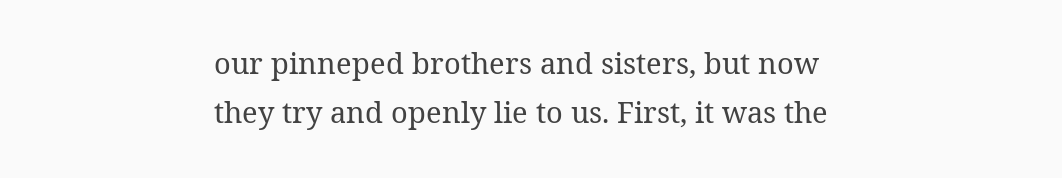our pinneped brothers and sisters, but now they try and openly lie to us. First, it was the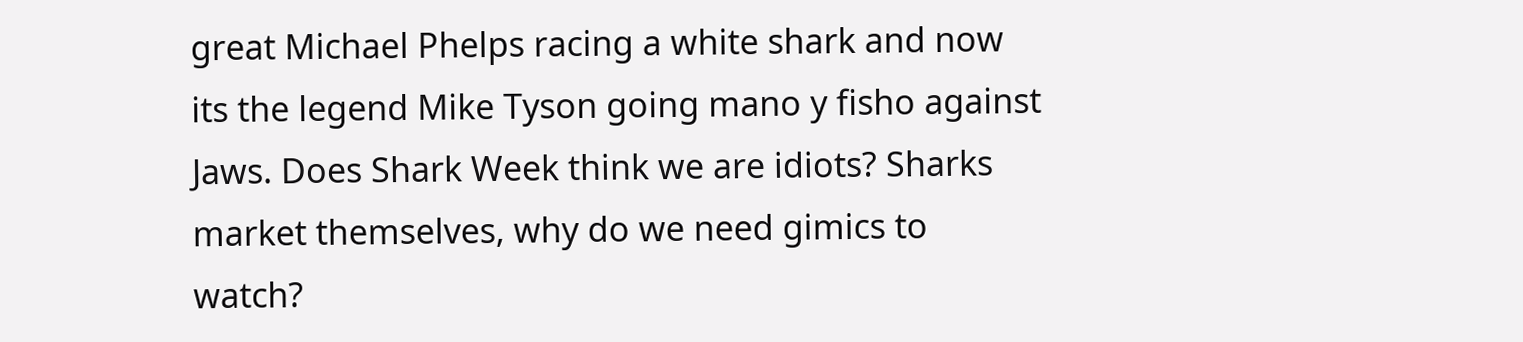great Michael Phelps racing a white shark and now its the legend Mike Tyson going mano y fisho against Jaws. Does Shark Week think we are idiots? Sharks market themselves, why do we need gimics to watch?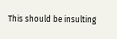This should be insulting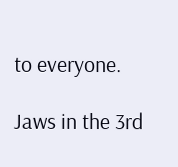to everyone.

Jaws in the 3rd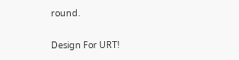round.

Design For URT!